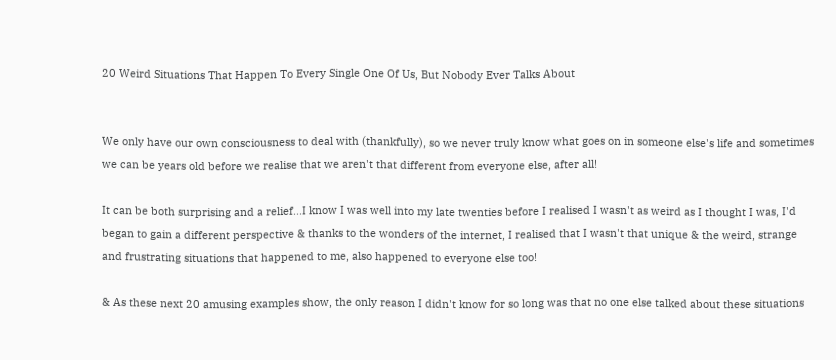20 Weird Situations That Happen To Every Single One Of Us, But Nobody Ever Talks About


We only have our own consciousness to deal with (thankfully), so we never truly know what goes on in someone else's life and sometimes we can be years old before we realise that we aren't that different from everyone else, after all!

It can be both surprising and a relief...I know I was well into my late twenties before I realised I wasn't as weird as I thought I was, I'd began to gain a different perspective & thanks to the wonders of the internet, I realised that I wasn't that unique & the weird, strange and frustrating situations that happened to me, also happened to everyone else too!

& As these next 20 amusing examples show, the only reason I didn't know for so long was that no one else talked about these situations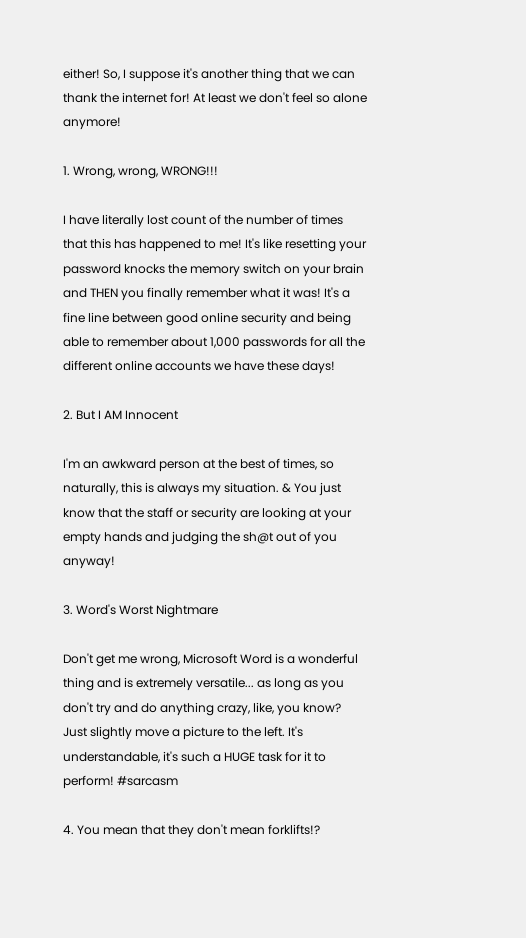either! So, I suppose it's another thing that we can thank the internet for! At least we don't feel so alone anymore!

1. Wrong, wrong, WRONG!!!

I have literally lost count of the number of times that this has happened to me! It's like resetting your password knocks the memory switch on your brain and THEN you finally remember what it was! It's a fine line between good online security and being able to remember about 1,000 passwords for all the different online accounts we have these days!

2. But I AM Innocent

I'm an awkward person at the best of times, so naturally, this is always my situation. & You just know that the staff or security are looking at your empty hands and judging the sh@t out of you anyway!

3. Word's Worst Nightmare

Don't get me wrong, Microsoft Word is a wonderful thing and is extremely versatile... as long as you don't try and do anything crazy, like, you know? Just slightly move a picture to the left. It's understandable, it's such a HUGE task for it to perform! #sarcasm

4. You mean that they don't mean forklifts!?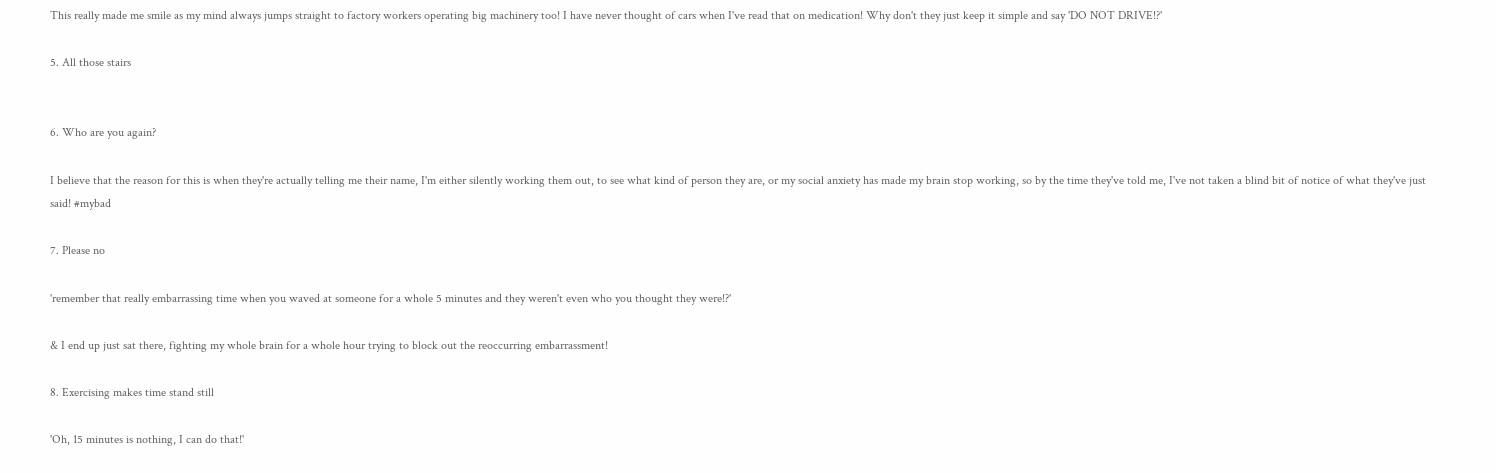This really made me smile as my mind always jumps straight to factory workers operating big machinery too! I have never thought of cars when I've read that on medication! Why don't they just keep it simple and say 'DO NOT DRIVE!?'

5. All those stairs


6. Who are you again?

I believe that the reason for this is when they're actually telling me their name, I'm either silently working them out, to see what kind of person they are, or my social anxiety has made my brain stop working, so by the time they've told me, I've not taken a blind bit of notice of what they've just said! #mybad

7. Please no

'remember that really embarrassing time when you waved at someone for a whole 5 minutes and they weren't even who you thought they were!?'

& I end up just sat there, fighting my whole brain for a whole hour trying to block out the reoccurring embarrassment!

8. Exercising makes time stand still

'Oh, 15 minutes is nothing, I can do that!'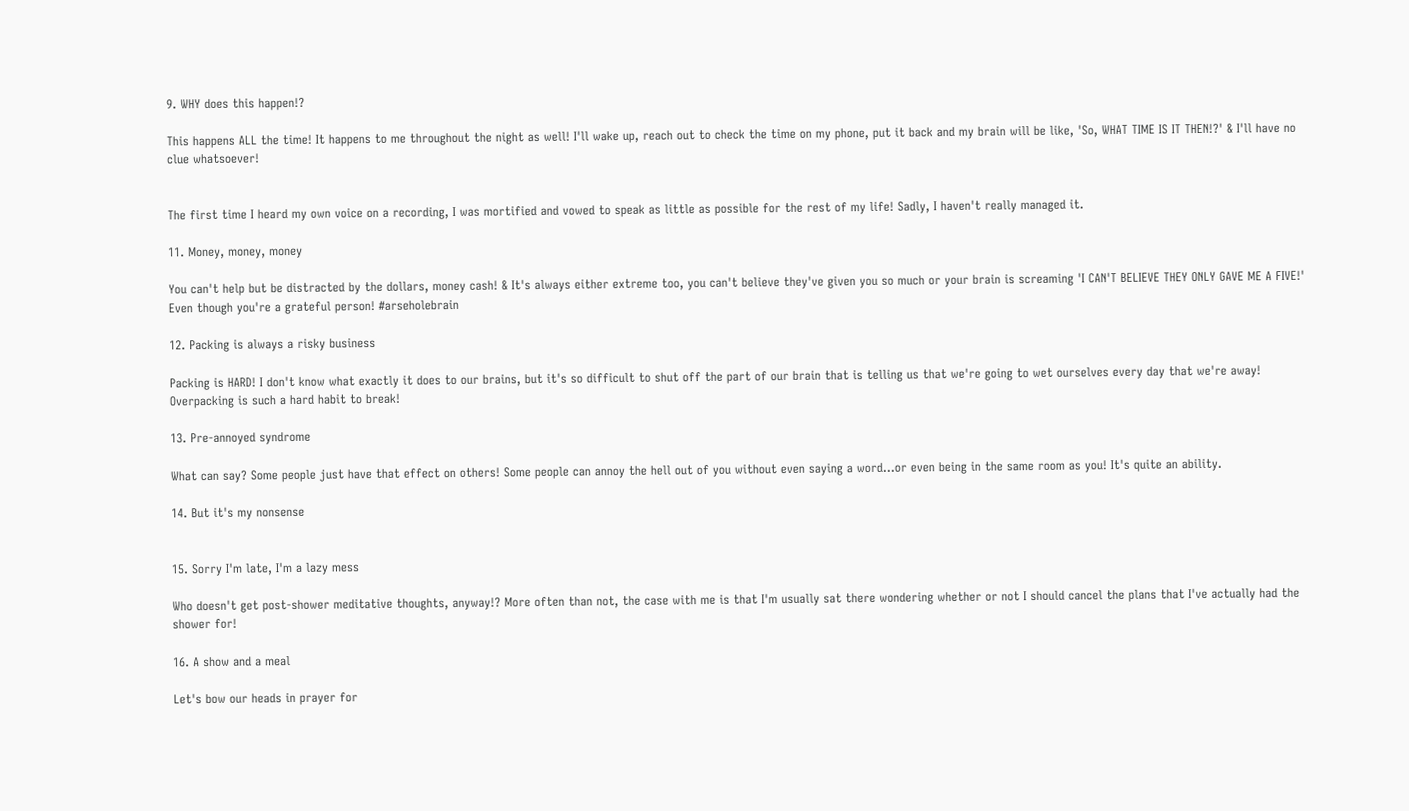9. WHY does this happen!?

This happens ALL the time! It happens to me throughout the night as well! I'll wake up, reach out to check the time on my phone, put it back and my brain will be like, 'So, WHAT TIME IS IT THEN!?' & I'll have no clue whatsoever!


The first time I heard my own voice on a recording, I was mortified and vowed to speak as little as possible for the rest of my life! Sadly, I haven't really managed it.

11. Money, money, money

You can't help but be distracted by the dollars, money cash! & It's always either extreme too, you can't believe they've given you so much or your brain is screaming 'I CAN'T BELIEVE THEY ONLY GAVE ME A FIVE!' Even though you're a grateful person! #arseholebrain

12. Packing is always a risky business

Packing is HARD! I don't know what exactly it does to our brains, but it's so difficult to shut off the part of our brain that is telling us that we're going to wet ourselves every day that we're away! Overpacking is such a hard habit to break!

13. Pre-annoyed syndrome

What can say? Some people just have that effect on others! Some people can annoy the hell out of you without even saying a word...or even being in the same room as you! It's quite an ability.

14. But it's my nonsense


15. Sorry I'm late, I'm a lazy mess

Who doesn't get post-shower meditative thoughts, anyway!? More often than not, the case with me is that I'm usually sat there wondering whether or not I should cancel the plans that I've actually had the shower for!

16. A show and a meal

Let's bow our heads in prayer for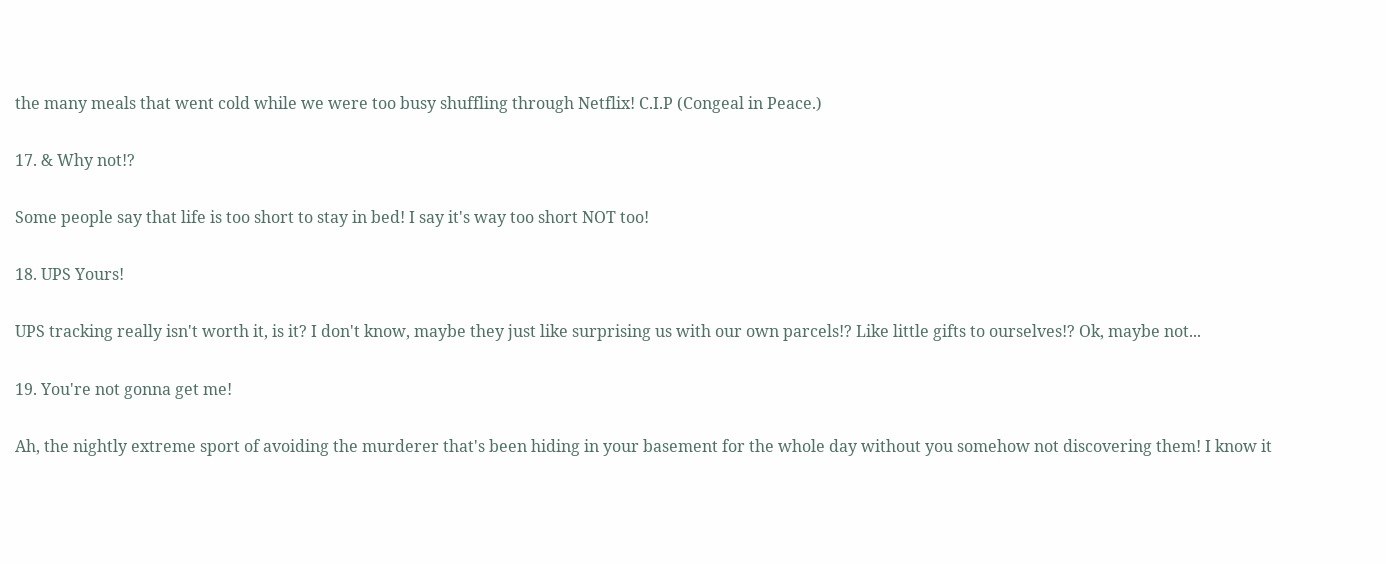the many meals that went cold while we were too busy shuffling through Netflix! C.I.P (Congeal in Peace.)

17. & Why not!?

Some people say that life is too short to stay in bed! I say it's way too short NOT too!

18. UPS Yours!

UPS tracking really isn't worth it, is it? I don't know, maybe they just like surprising us with our own parcels!? Like little gifts to ourselves!? Ok, maybe not...

19. You're not gonna get me!

Ah, the nightly extreme sport of avoiding the murderer that's been hiding in your basement for the whole day without you somehow not discovering them! I know it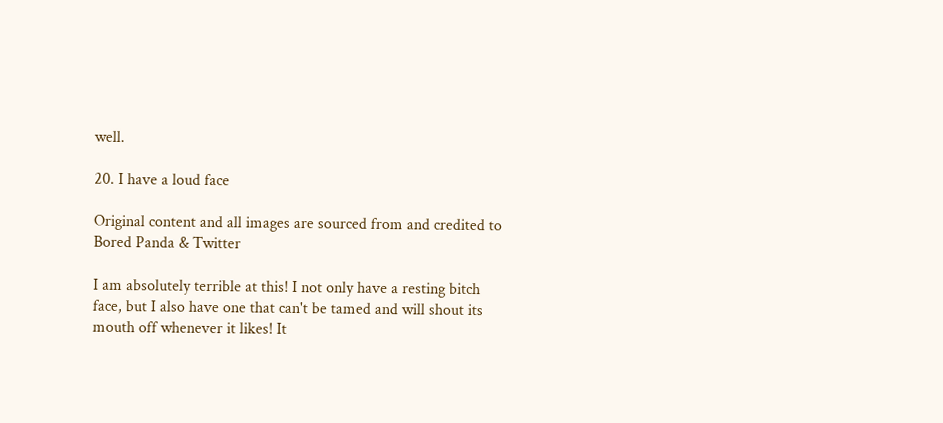well.

20. I have a loud face

Original content and all images are sourced from and credited to Bored Panda & Twitter

I am absolutely terrible at this! I not only have a resting bitch face, but I also have one that can't be tamed and will shout its mouth off whenever it likes! It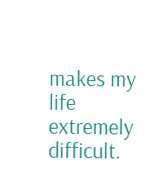makes my life extremely difficult.